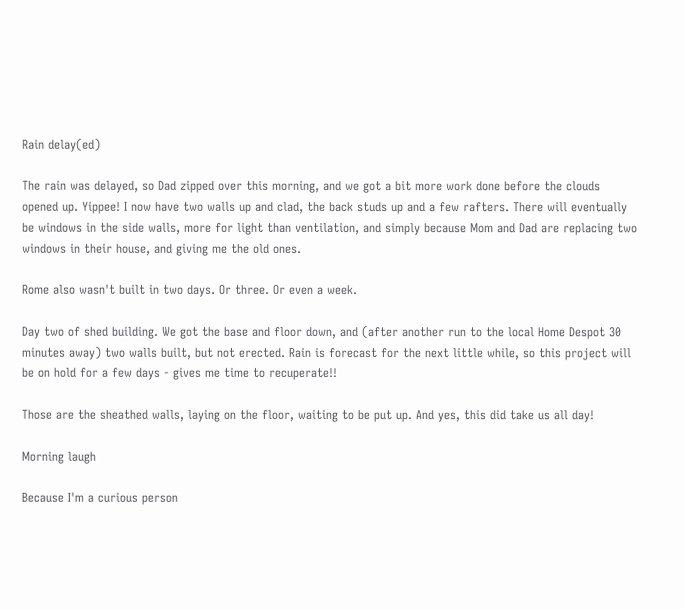Rain delay(ed)

The rain was delayed, so Dad zipped over this morning, and we got a bit more work done before the clouds opened up. Yippee! I now have two walls up and clad, the back studs up and a few rafters. There will eventually be windows in the side walls, more for light than ventilation, and simply because Mom and Dad are replacing two windows in their house, and giving me the old ones.

Rome also wasn't built in two days. Or three. Or even a week.

Day two of shed building. We got the base and floor down, and (after another run to the local Home Despot 30 minutes away) two walls built, but not erected. Rain is forecast for the next little while, so this project will be on hold for a few days - gives me time to recuperate!!

Those are the sheathed walls, laying on the floor, waiting to be put up. And yes, this did take us all day!

Morning laugh

Because I'm a curious person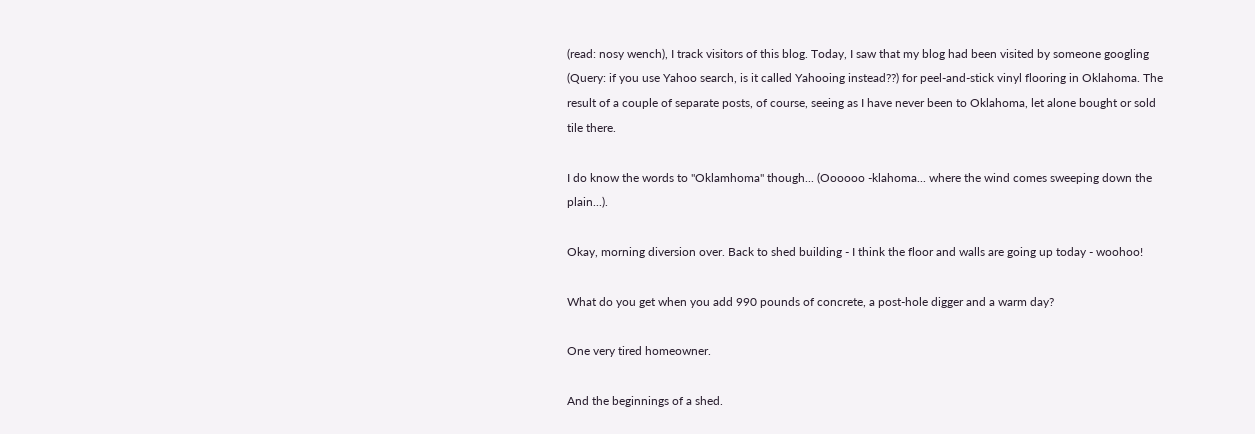(read: nosy wench), I track visitors of this blog. Today, I saw that my blog had been visited by someone googling (Query: if you use Yahoo search, is it called Yahooing instead??) for peel-and-stick vinyl flooring in Oklahoma. The result of a couple of separate posts, of course, seeing as I have never been to Oklahoma, let alone bought or sold tile there.

I do know the words to "Oklamhoma" though... (Oooooo -klahoma... where the wind comes sweeping down the plain...).

Okay, morning diversion over. Back to shed building - I think the floor and walls are going up today - woohoo!

What do you get when you add 990 pounds of concrete, a post-hole digger and a warm day?

One very tired homeowner.

And the beginnings of a shed.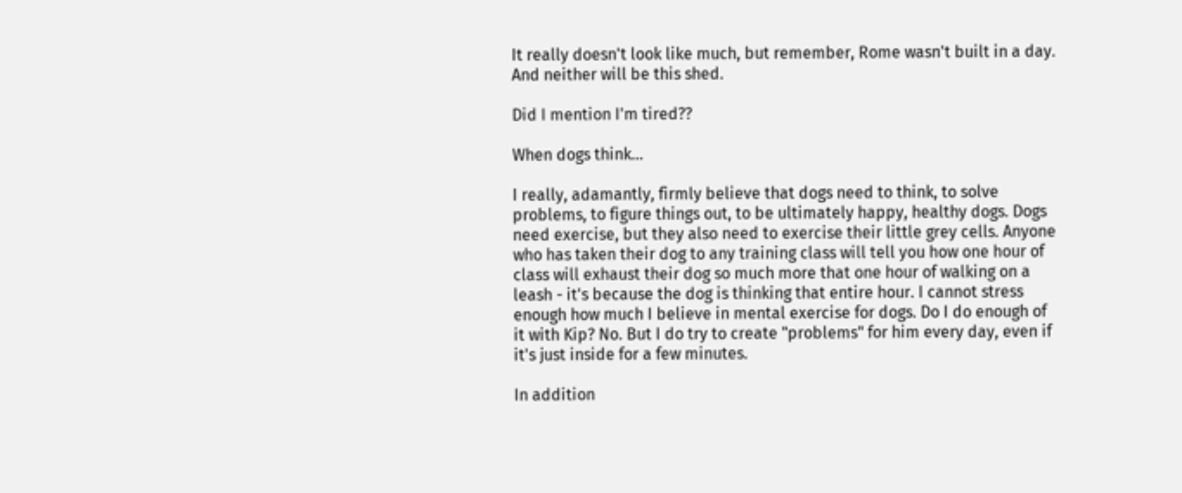It really doesn't look like much, but remember, Rome wasn't built in a day. And neither will be this shed.

Did I mention I'm tired??

When dogs think...

I really, adamantly, firmly believe that dogs need to think, to solve problems, to figure things out, to be ultimately happy, healthy dogs. Dogs need exercise, but they also need to exercise their little grey cells. Anyone who has taken their dog to any training class will tell you how one hour of class will exhaust their dog so much more that one hour of walking on a leash - it's because the dog is thinking that entire hour. I cannot stress enough how much I believe in mental exercise for dogs. Do I do enough of it with Kip? No. But I do try to create "problems" for him every day, even if it's just inside for a few minutes.

In addition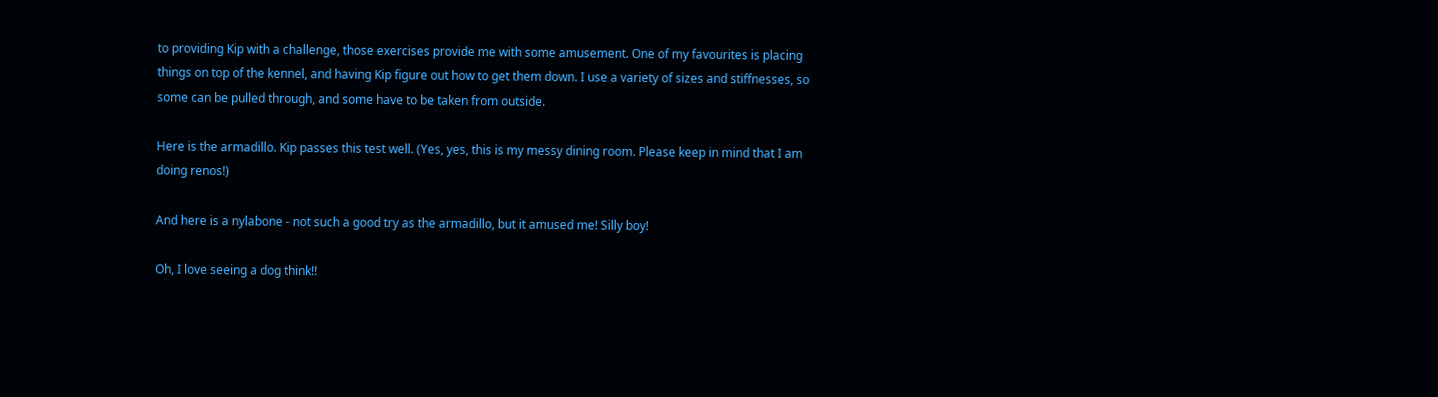to providing Kip with a challenge, those exercises provide me with some amusement. One of my favourites is placing things on top of the kennel, and having Kip figure out how to get them down. I use a variety of sizes and stiffnesses, so some can be pulled through, and some have to be taken from outside.

Here is the armadillo. Kip passes this test well. (Yes, yes, this is my messy dining room. Please keep in mind that I am doing renos!)

And here is a nylabone - not such a good try as the armadillo, but it amused me! Silly boy!

Oh, I love seeing a dog think!!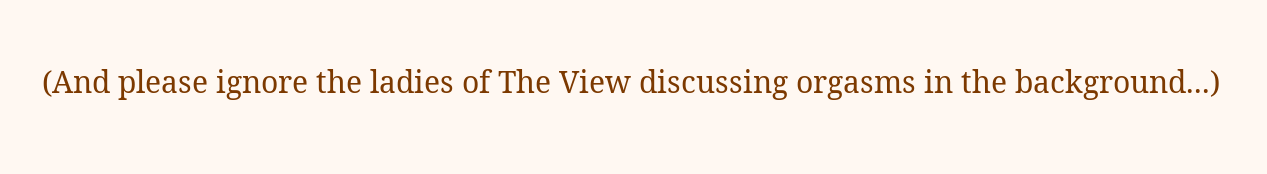(And please ignore the ladies of The View discussing orgasms in the background...)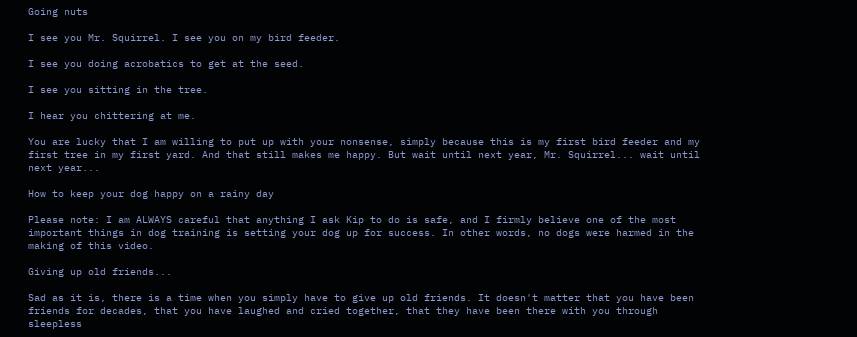Going nuts

I see you Mr. Squirrel. I see you on my bird feeder.

I see you doing acrobatics to get at the seed.

I see you sitting in the tree.

I hear you chittering at me.

You are lucky that I am willing to put up with your nonsense, simply because this is my first bird feeder and my first tree in my first yard. And that still makes me happy. But wait until next year, Mr. Squirrel... wait until next year...

How to keep your dog happy on a rainy day

Please note: I am ALWAYS careful that anything I ask Kip to do is safe, and I firmly believe one of the most important things in dog training is setting your dog up for success. In other words, no dogs were harmed in the making of this video.

Giving up old friends...

Sad as it is, there is a time when you simply have to give up old friends. It doesn't matter that you have been friends for decades, that you have laughed and cried together, that they have been there with you through sleepless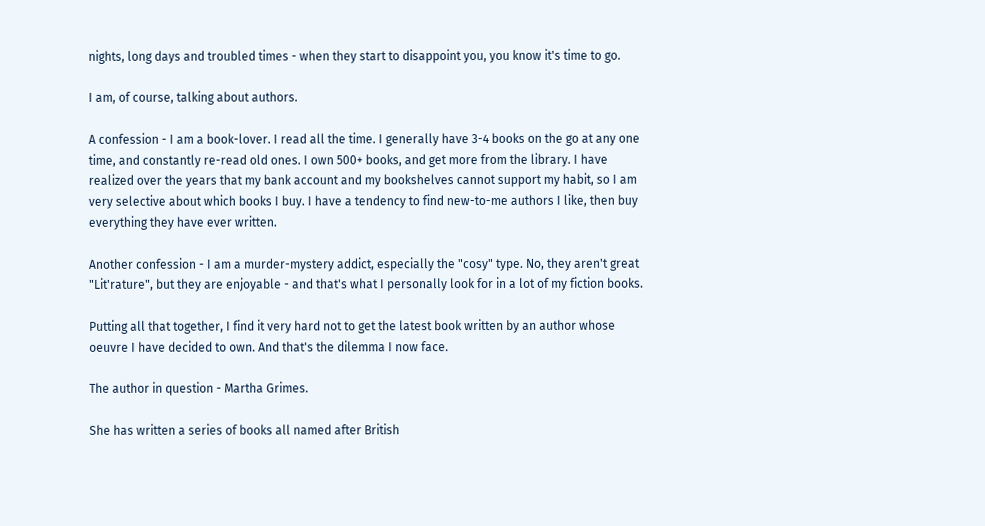nights, long days and troubled times - when they start to disappoint you, you know it's time to go.

I am, of course, talking about authors.

A confession - I am a book-lover. I read all the time. I generally have 3-4 books on the go at any one time, and constantly re-read old ones. I own 500+ books, and get more from the library. I have realized over the years that my bank account and my bookshelves cannot support my habit, so I am very selective about which books I buy. I have a tendency to find new-to-me authors I like, then buy everything they have ever written.

Another confession - I am a murder-mystery addict, especially the "cosy" type. No, they aren't great "Lit'rature", but they are enjoyable - and that's what I personally look for in a lot of my fiction books.

Putting all that together, I find it very hard not to get the latest book written by an author whose oeuvre I have decided to own. And that's the dilemma I now face.

The author in question - Martha Grimes.

She has written a series of books all named after British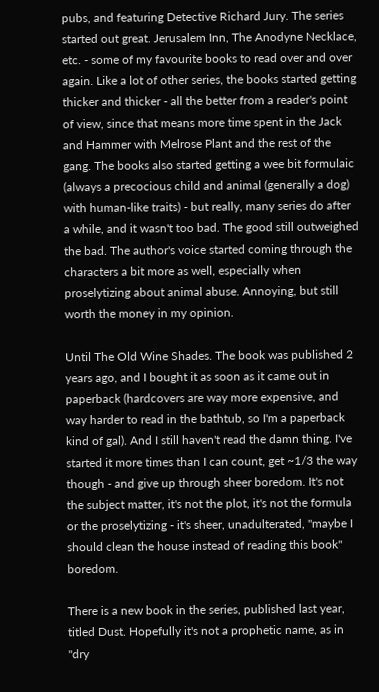pubs, and featuring Detective Richard Jury. The series started out great. Jerusalem Inn, The Anodyne Necklace, etc. - some of my favourite books to read over and over again. Like a lot of other series, the books started getting thicker and thicker - all the better from a reader's point of view, since that means more time spent in the Jack and Hammer with Melrose Plant and the rest of the gang. The books also started getting a wee bit formulaic (always a precocious child and animal (generally a dog) with human-like traits) - but really, many series do after a while, and it wasn't too bad. The good still outweighed the bad. The author's voice started coming through the characters a bit more as well, especially when proselytizing about animal abuse. Annoying, but still worth the money in my opinion.

Until The Old Wine Shades. The book was published 2 years ago, and I bought it as soon as it came out in paperback (hardcovers are way more expensive, and way harder to read in the bathtub, so I'm a paperback kind of gal). And I still haven't read the damn thing. I've started it more times than I can count, get ~1/3 the way though - and give up through sheer boredom. It's not the subject matter, it's not the plot, it's not the formula or the proselytizing - it's sheer, unadulterated, "maybe I should clean the house instead of reading this book" boredom.

There is a new book in the series, published last year, titled Dust. Hopefully it's not a prophetic name, as in "dry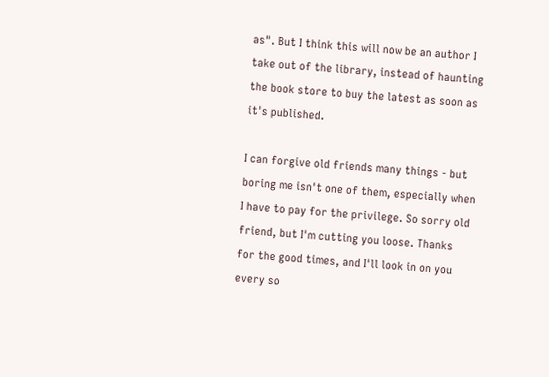as". But I think this will now be an author I take out of the library, instead of haunting the book store to buy the latest as soon as it's published.

I can forgive old friends many things - but boring me isn't one of them, especially when I have to pay for the privilege. So sorry old friend, but I'm cutting you loose. Thanks for the good times, and I'll look in on you every so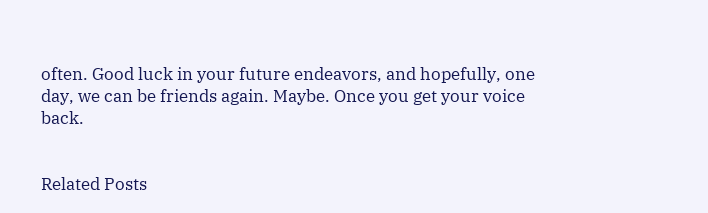often. Good luck in your future endeavors, and hopefully, one day, we can be friends again. Maybe. Once you get your voice back.


Related Posts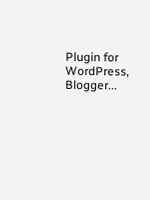Plugin for WordPress, Blogger...